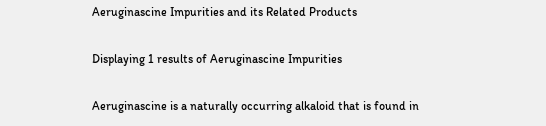Aeruginascine Impurities and its Related Products

Displaying 1 results of Aeruginascine Impurities

Aeruginascine is a naturally occurring alkaloid that is found in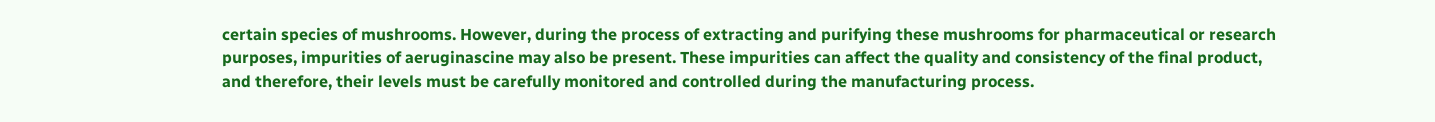certain species of mushrooms. However, during the process of extracting and purifying these mushrooms for pharmaceutical or research purposes, impurities of aeruginascine may also be present. These impurities can affect the quality and consistency of the final product, and therefore, their levels must be carefully monitored and controlled during the manufacturing process.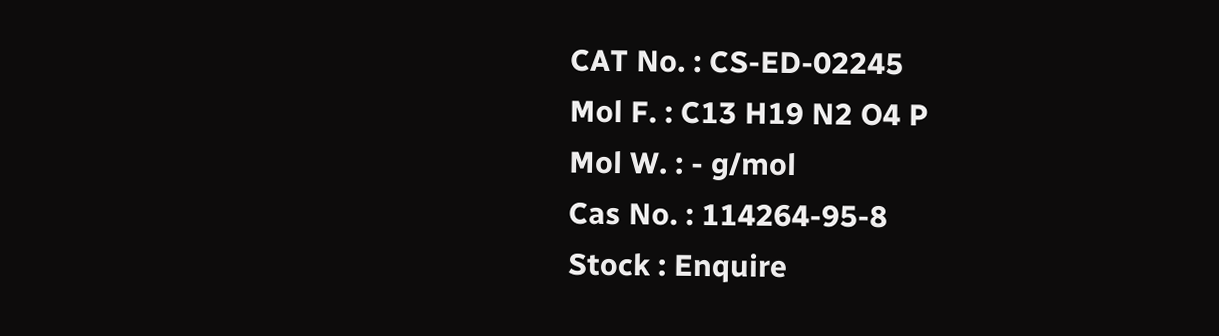CAT No. : CS-ED-02245
Mol F. : C13 H19 N2 O4 P
Mol W. : - g/mol
Cas No. : 114264-95-8
Stock : Enquire